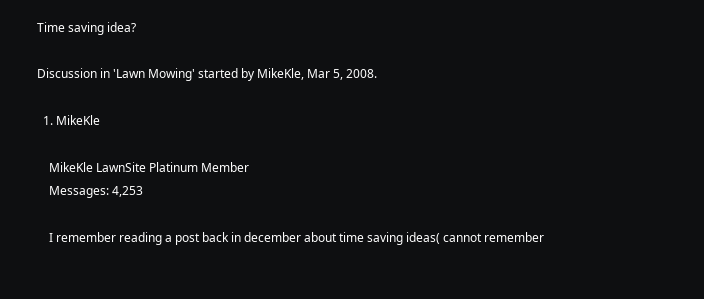Time saving idea?

Discussion in 'Lawn Mowing' started by MikeKle, Mar 5, 2008.

  1. MikeKle

    MikeKle LawnSite Platinum Member
    Messages: 4,253

    I remember reading a post back in december about time saving ideas( cannot remember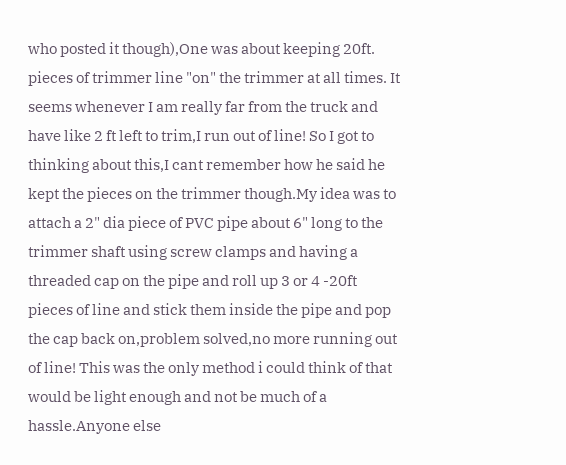who posted it though),One was about keeping 20ft. pieces of trimmer line "on" the trimmer at all times. It seems whenever I am really far from the truck and have like 2 ft left to trim,I run out of line! So I got to thinking about this,I cant remember how he said he kept the pieces on the trimmer though.My idea was to attach a 2" dia piece of PVC pipe about 6" long to the trimmer shaft using screw clamps and having a threaded cap on the pipe and roll up 3 or 4 -20ft pieces of line and stick them inside the pipe and pop the cap back on,problem solved,no more running out of line! This was the only method i could think of that would be light enough and not be much of a hassle.Anyone else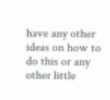have any other ideas on how to do this or any other little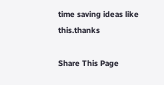time saving ideas like this.thanks

Share This Page